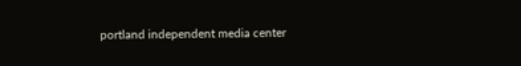portland independent media center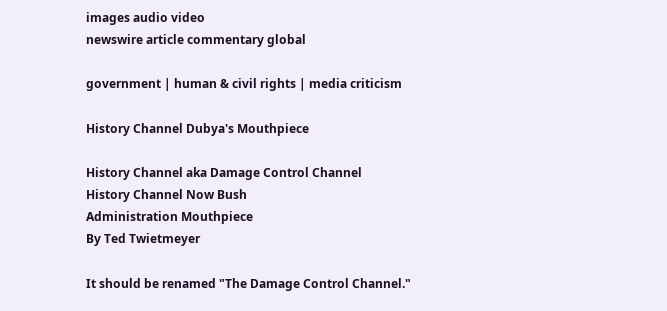images audio video
newswire article commentary global

government | human & civil rights | media criticism

History Channel Dubya's Mouthpiece

History Channel aka Damage Control Channel
History Channel Now Bush
Administration Mouthpiece
By Ted Twietmeyer

It should be renamed "The Damage Control Channel."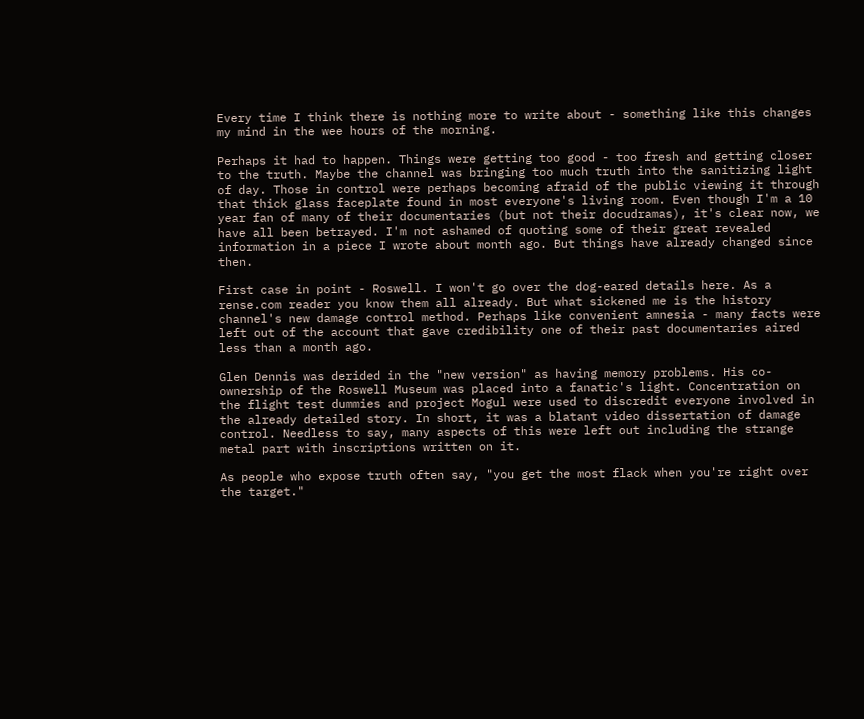Every time I think there is nothing more to write about - something like this changes my mind in the wee hours of the morning.

Perhaps it had to happen. Things were getting too good - too fresh and getting closer to the truth. Maybe the channel was bringing too much truth into the sanitizing light of day. Those in control were perhaps becoming afraid of the public viewing it through that thick glass faceplate found in most everyone's living room. Even though I'm a 10 year fan of many of their documentaries (but not their docudramas), it's clear now, we have all been betrayed. I'm not ashamed of quoting some of their great revealed information in a piece I wrote about month ago. But things have already changed since then.

First case in point - Roswell. I won't go over the dog-eared details here. As a rense.com reader you know them all already. But what sickened me is the history channel's new damage control method. Perhaps like convenient amnesia - many facts were left out of the account that gave credibility one of their past documentaries aired less than a month ago.

Glen Dennis was derided in the "new version" as having memory problems. His co-ownership of the Roswell Museum was placed into a fanatic's light. Concentration on the flight test dummies and project Mogul were used to discredit everyone involved in the already detailed story. In short, it was a blatant video dissertation of damage control. Needless to say, many aspects of this were left out including the strange metal part with inscriptions written on it.

As people who expose truth often say, "you get the most flack when you're right over the target."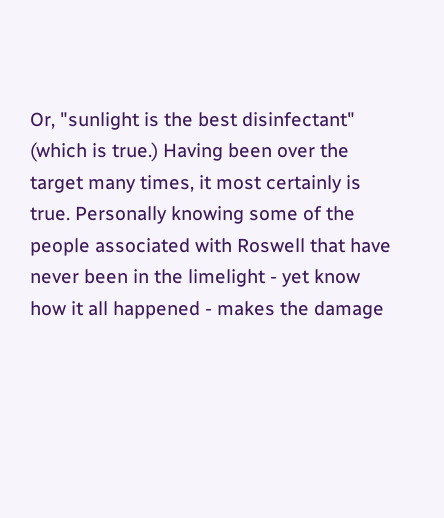Or, "sunlight is the best disinfectant" (which is true.) Having been over the target many times, it most certainly is true. Personally knowing some of the people associated with Roswell that have never been in the limelight - yet know how it all happened - makes the damage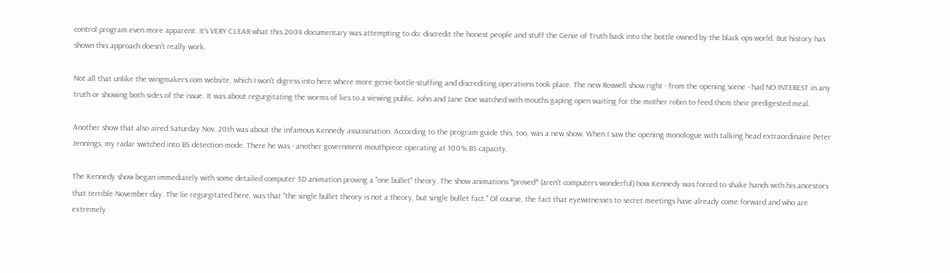control program even more apparent. It's VERY CLEAR what this 2004 documentary was attempting to do: discredit the honest people and stuff the Genie of Truth back into the bottle owned by the black ops world. But history has shown this approach doesn't really work.

Not all that unlike the wingmakers.com website, which I won't digress into here where more genie-bottle-stuffing and discrediting operations took place. The new Roswell show right - from the opening scene - had NO INTEREST in any truth or showing both sides of the issue. It was about regurgitating the worms of lies to a viewing public. John and Jane Doe watched with mouths gaping open waiting for the mother robin to feed them their predigested meal.

Another show that also aired Saturday Nov. 20th was about the infamous Kennedy assassination. According to the program guide this, too, was a new show. When I saw the opening monologue with talking head extraordinaire Peter Jennings, my radar switched into BS detection mode. There he was - another government mouthpiece operating at 100% BS capacity.

The Kennedy show began immediately with some detailed computer 3D animation proving a "one bullet" theory. The show animations *proved* (aren't computers wonderful) how Kennedy was forced to shake hands with his ancestors that terrible November day. The lie regurgitated here, was that "the single bullet theory is not a theory, but single bullet fact." Of course, the fact that eyewitnesses to secret meetings have already come forward and who are extremely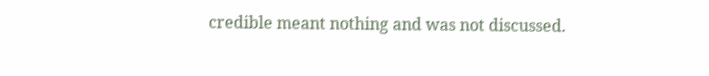credible meant nothing and was not discussed.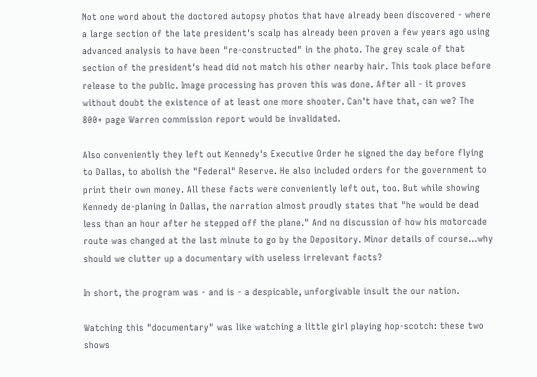Not one word about the doctored autopsy photos that have already been discovered - where a large section of the late president's scalp has already been proven a few years ago using advanced analysis to have been "re-constructed" in the photo. The grey scale of that section of the president's head did not match his other nearby hair. This took place before release to the public. Image processing has proven this was done. After all - it proves without doubt the existence of at least one more shooter. Can't have that, can we? The 800+ page Warren commission report would be invalidated.

Also conveniently they left out Kennedy's Executive Order he signed the day before flying to Dallas, to abolish the "Federal" Reserve. He also included orders for the government to print their own money. All these facts were conveniently left out, too. But while showing Kennedy de-planing in Dallas, the narration almost proudly states that "he would be dead less than an hour after he stepped off the plane." And no discussion of how his motorcade route was changed at the last minute to go by the Depository. Minor details of course...why should we clutter up a documentary with useless irrelevant facts?

In short, the program was - and is - a despicable, unforgivable insult the our nation.

Watching this "documentary" was like watching a little girl playing hop-scotch: these two shows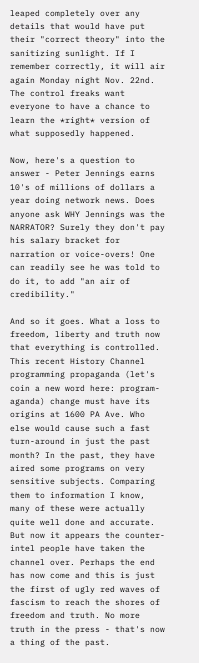leaped completely over any details that would have put their "correct theory" into the sanitizing sunlight. If I remember correctly, it will air again Monday night Nov. 22nd. The control freaks want everyone to have a chance to learn the *right* version of what supposedly happened.

Now, here's a question to answer - Peter Jennings earns 10's of millions of dollars a year doing network news. Does anyone ask WHY Jennings was the NARRATOR? Surely they don't pay his salary bracket for narration or voice-overs! One can readily see he was told to do it, to add "an air of credibility."

And so it goes. What a loss to freedom, liberty and truth now that everything is controlled. This recent History Channel programming propaganda (let's coin a new word here: program-aganda) change must have its origins at 1600 PA Ave. Who else would cause such a fast turn-around in just the past month? In the past, they have aired some programs on very sensitive subjects. Comparing them to information I know, many of these were actually quite well done and accurate. But now it appears the counter-intel people have taken the channel over. Perhaps the end has now come and this is just the first of ugly red waves of fascism to reach the shores of freedom and truth. No more truth in the press - that's now a thing of the past.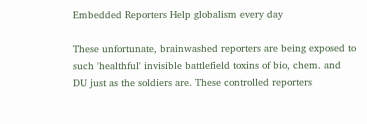Embedded Reporters Help globalism every day

These unfortunate, brainwashed reporters are being exposed to such 'healthful' invisible battlefield toxins of bio, chem. and DU just as the soldiers are. These controlled reporters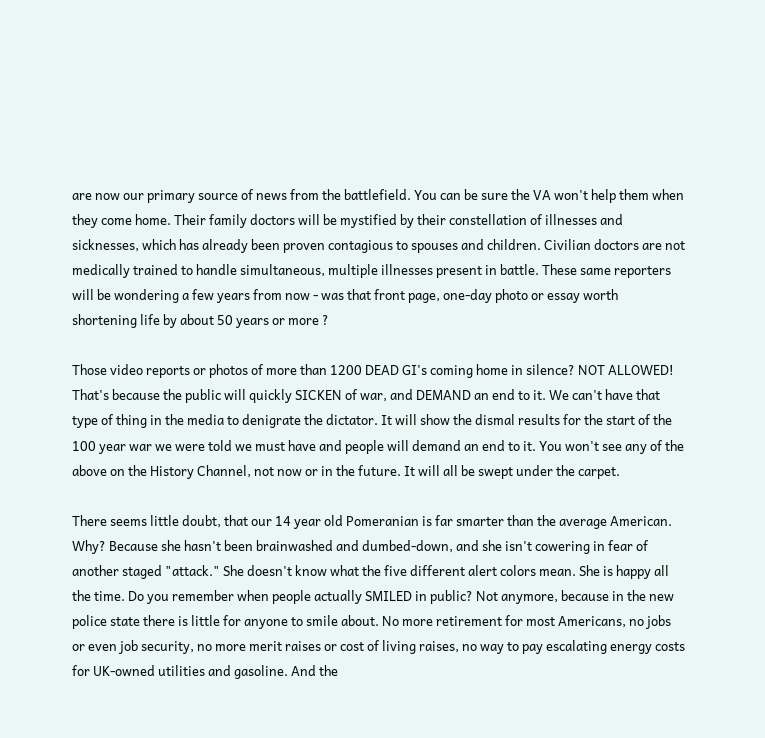are now our primary source of news from the battlefield. You can be sure the VA won't help them when they come home. Their family doctors will be mystified by their constellation of illnesses and sicknesses, which has already been proven contagious to spouses and children. Civilian doctors are not medically trained to handle simultaneous, multiple illnesses present in battle. These same reporters will be wondering a few years from now - was that front page, one-day photo or essay worth shortening life by about 50 years or more ?

Those video reports or photos of more than 1200 DEAD GI's coming home in silence? NOT ALLOWED! That's because the public will quickly SICKEN of war, and DEMAND an end to it. We can't have that type of thing in the media to denigrate the dictator. It will show the dismal results for the start of the 100 year war we were told we must have and people will demand an end to it. You won't see any of the above on the History Channel, not now or in the future. It will all be swept under the carpet.

There seems little doubt, that our 14 year old Pomeranian is far smarter than the average American. Why? Because she hasn't been brainwashed and dumbed-down, and she isn't cowering in fear of another staged "attack." She doesn't know what the five different alert colors mean. She is happy all the time. Do you remember when people actually SMILED in public? Not anymore, because in the new police state there is little for anyone to smile about. No more retirement for most Americans, no jobs or even job security, no more merit raises or cost of living raises, no way to pay escalating energy costs for UK-owned utilities and gasoline. And the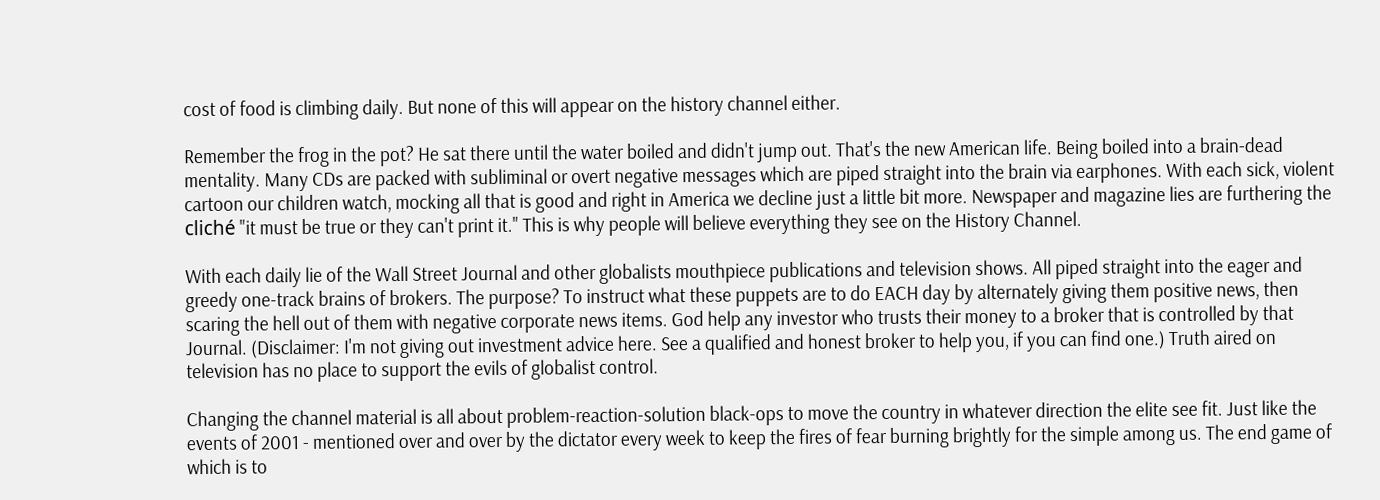cost of food is climbing daily. But none of this will appear on the history channel either.

Remember the frog in the pot? He sat there until the water boiled and didn't jump out. That's the new American life. Being boiled into a brain-dead mentality. Many CDs are packed with subliminal or overt negative messages which are piped straight into the brain via earphones. With each sick, violent cartoon our children watch, mocking all that is good and right in America we decline just a little bit more. Newspaper and magazine lies are furthering the cliché "it must be true or they can't print it." This is why people will believe everything they see on the History Channel.

With each daily lie of the Wall Street Journal and other globalists mouthpiece publications and television shows. All piped straight into the eager and greedy one-track brains of brokers. The purpose? To instruct what these puppets are to do EACH day by alternately giving them positive news, then scaring the hell out of them with negative corporate news items. God help any investor who trusts their money to a broker that is controlled by that Journal. (Disclaimer: I'm not giving out investment advice here. See a qualified and honest broker to help you, if you can find one.) Truth aired on television has no place to support the evils of globalist control.

Changing the channel material is all about problem-reaction-solution black-ops to move the country in whatever direction the elite see fit. Just like the events of 2001 - mentioned over and over by the dictator every week to keep the fires of fear burning brightly for the simple among us. The end game of which is to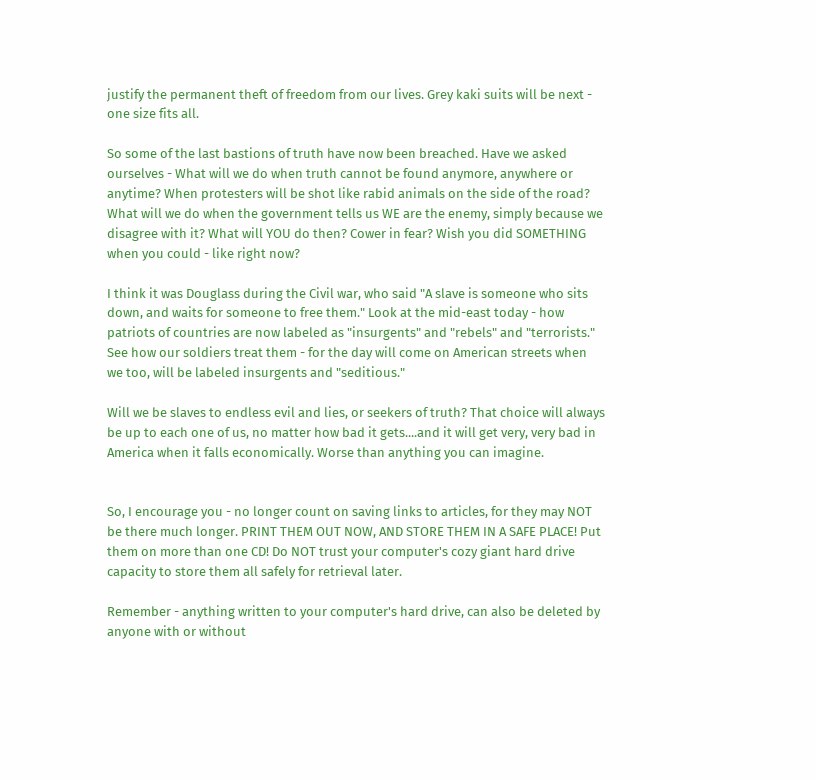justify the permanent theft of freedom from our lives. Grey kaki suits will be next - one size fits all.

So some of the last bastions of truth have now been breached. Have we asked ourselves - What will we do when truth cannot be found anymore, anywhere or anytime? When protesters will be shot like rabid animals on the side of the road? What will we do when the government tells us WE are the enemy, simply because we disagree with it? What will YOU do then? Cower in fear? Wish you did SOMETHING when you could - like right now?

I think it was Douglass during the Civil war, who said "A slave is someone who sits down, and waits for someone to free them." Look at the mid-east today - how patriots of countries are now labeled as "insurgents" and "rebels" and "terrorists." See how our soldiers treat them - for the day will come on American streets when we too, will be labeled insurgents and "seditious."

Will we be slaves to endless evil and lies, or seekers of truth? That choice will always be up to each one of us, no matter how bad it gets....and it will get very, very bad in America when it falls economically. Worse than anything you can imagine.


So, I encourage you - no longer count on saving links to articles, for they may NOT be there much longer. PRINT THEM OUT NOW, AND STORE THEM IN A SAFE PLACE! Put them on more than one CD! Do NOT trust your computer's cozy giant hard drive capacity to store them all safely for retrieval later.

Remember - anything written to your computer's hard drive, can also be deleted by anyone with or without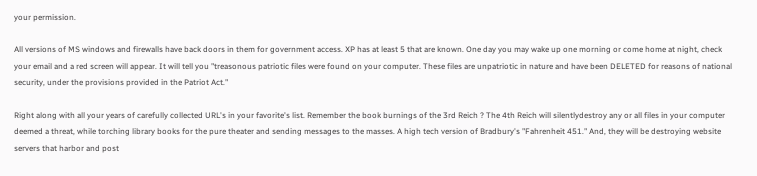your permission.

All versions of MS windows and firewalls have back doors in them for government access. XP has at least 5 that are known. One day you may wake up one morning or come home at night, check your email and a red screen will appear. It will tell you "treasonous patriotic files were found on your computer. These files are unpatriotic in nature and have been DELETED for reasons of national security, under the provisions provided in the Patriot Act."

Right along with all your years of carefully collected URL's in your favorite's list. Remember the book burnings of the 3rd Reich ? The 4th Reich will silentlydestroy any or all files in your computer deemed a threat, while torching library books for the pure theater and sending messages to the masses. A high tech version of Bradbury's "Fahrenheit 451." And, they will be destroying website servers that harbor and post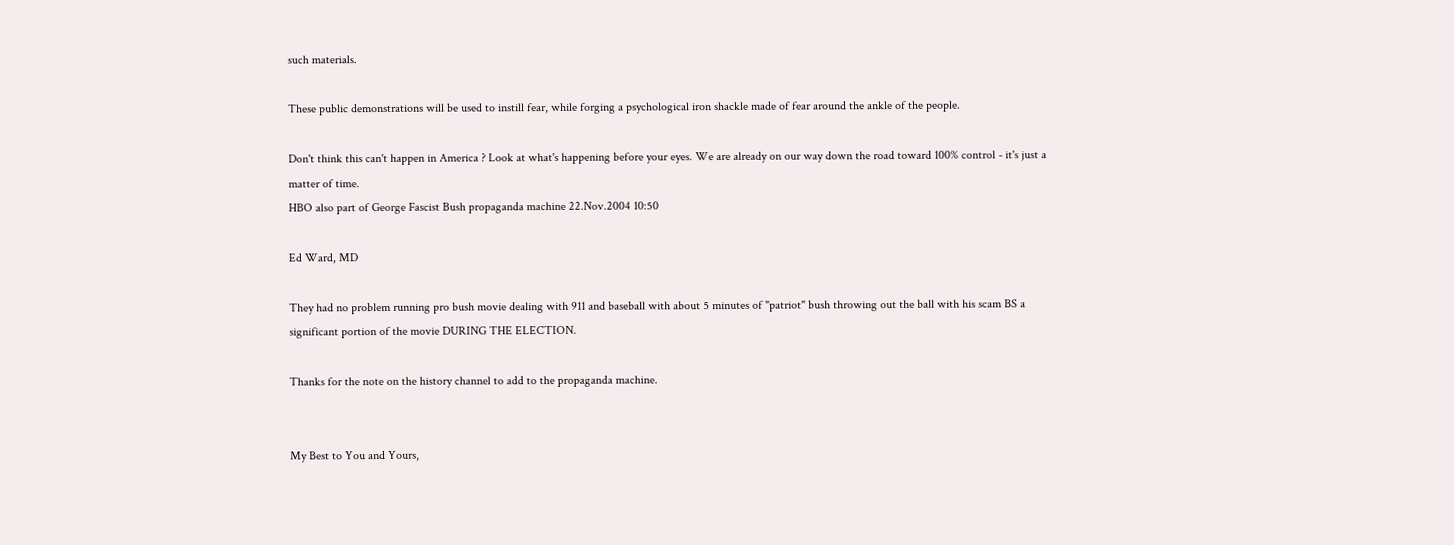such materials.

These public demonstrations will be used to instill fear, while forging a psychological iron shackle made of fear around the ankle of the people.

Don't think this can't happen in America ? Look at what's happening before your eyes. We are already on our way down the road toward 100% control - it's just a matter of time.
HBO also part of George Fascist Bush propaganda machine 22.Nov.2004 10:50

Ed Ward, MD

They had no problem running pro bush movie dealing with 911 and baseball with about 5 minutes of "patriot" bush throwing out the ball with his scam BS a significant portion of the movie DURING THE ELECTION.

Thanks for the note on the history channel to add to the propaganda machine.


My Best to You and Yours,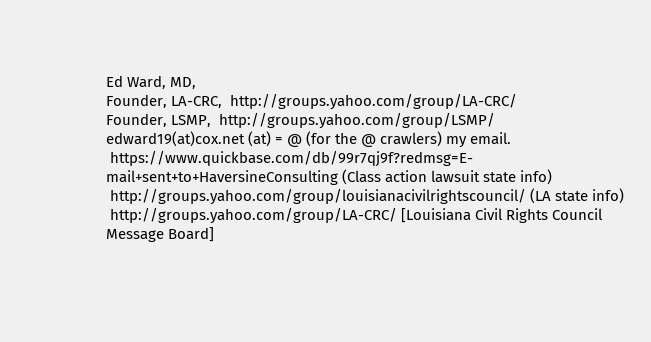Ed Ward, MD,
Founder, LA-CRC,  http://groups.yahoo.com/group/LA-CRC/
Founder, LSMP,  http://groups.yahoo.com/group/LSMP/
edward19(at)cox.net (at) = @ (for the @ crawlers) my email.
 https://www.quickbase.com/db/99r7qj9f?redmsg=E-mail+sent+to+HaversineConsulting (Class action lawsuit state info)
 http://groups.yahoo.com/group/louisianacivilrightscouncil/ (LA state info)
 http://groups.yahoo.com/group/LA-CRC/ [Louisiana Civil Rights Council Message Board]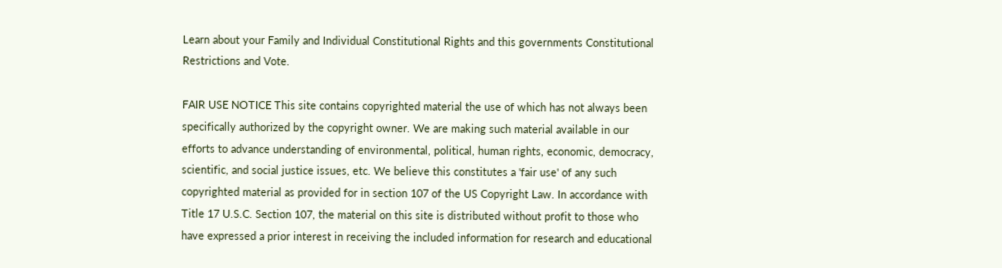Learn about your Family and Individual Constitutional Rights and this governments Constitutional Restrictions and Vote.

FAIR USE NOTICE This site contains copyrighted material the use of which has not always been specifically authorized by the copyright owner. We are making such material available in our efforts to advance understanding of environmental, political, human rights, economic, democracy, scientific, and social justice issues, etc. We believe this constitutes a 'fair use' of any such copyrighted material as provided for in section 107 of the US Copyright Law. In accordance with Title 17 U.S.C. Section 107, the material on this site is distributed without profit to those who have expressed a prior interest in receiving the included information for research and educational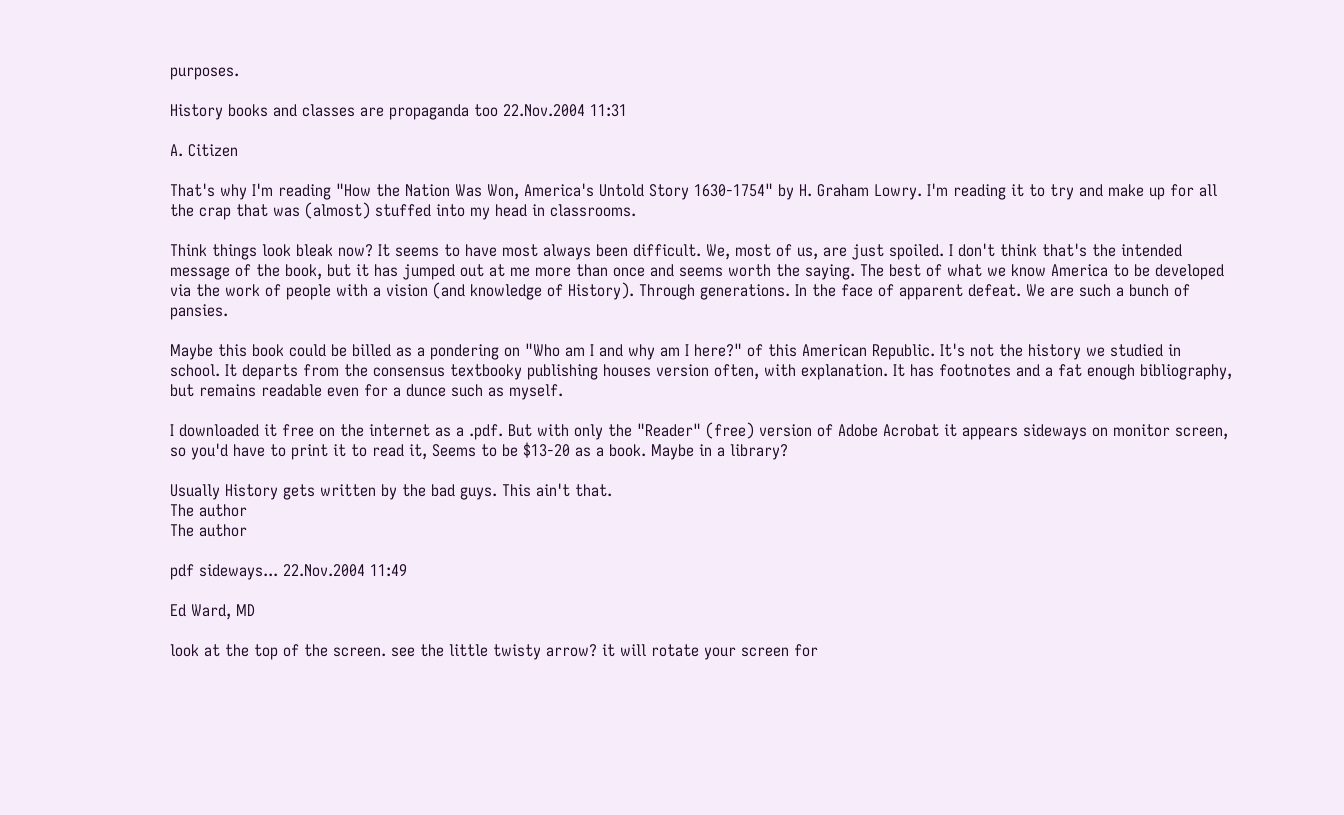purposes.

History books and classes are propaganda too 22.Nov.2004 11:31

A. Citizen

That's why I'm reading "How the Nation Was Won, America's Untold Story 1630-1754" by H. Graham Lowry. I'm reading it to try and make up for all the crap that was (almost) stuffed into my head in classrooms.

Think things look bleak now? It seems to have most always been difficult. We, most of us, are just spoiled. I don't think that's the intended message of the book, but it has jumped out at me more than once and seems worth the saying. The best of what we know America to be developed via the work of people with a vision (and knowledge of History). Through generations. In the face of apparent defeat. We are such a bunch of pansies.

Maybe this book could be billed as a pondering on "Who am I and why am I here?" of this American Republic. It's not the history we studied in school. It departs from the consensus textbooky publishing houses version often, with explanation. It has footnotes and a fat enough bibliography, but remains readable even for a dunce such as myself.

I downloaded it free on the internet as a .pdf. But with only the "Reader" (free) version of Adobe Acrobat it appears sideways on monitor screen, so you'd have to print it to read it, Seems to be $13-20 as a book. Maybe in a library?

Usually History gets written by the bad guys. This ain't that.
The author
The author

pdf sideways... 22.Nov.2004 11:49

Ed Ward, MD

look at the top of the screen. see the little twisty arrow? it will rotate your screen for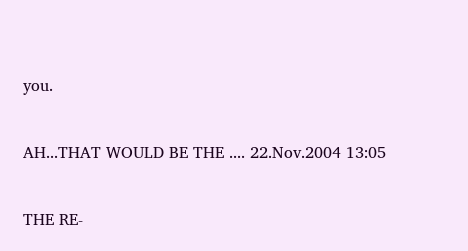you.


AH...THAT WOULD BE THE .... 22.Nov.2004 13:05


THE RE-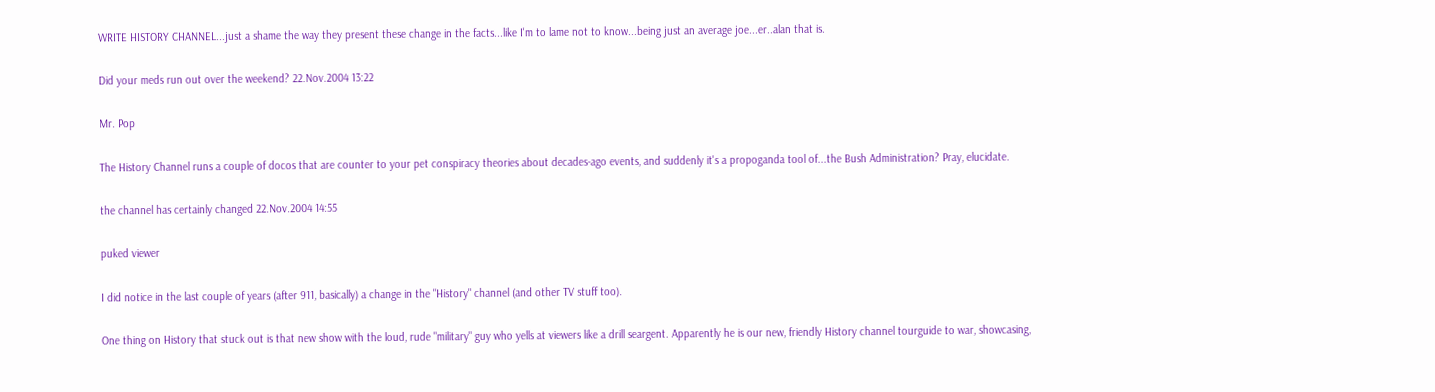WRITE HISTORY CHANNEL...just a shame the way they present these change in the facts...like I'm to lame not to know...being just an average joe...er..alan that is.

Did your meds run out over the weekend? 22.Nov.2004 13:22

Mr. Pop

The History Channel runs a couple of docos that are counter to your pet conspiracy theories about decades-ago events, and suddenly it's a propoganda tool of...the Bush Administration? Pray, elucidate.

the channel has certainly changed 22.Nov.2004 14:55

puked viewer

I did notice in the last couple of years (after 911, basically) a change in the "History" channel (and other TV stuff too).

One thing on History that stuck out is that new show with the loud, rude "military" guy who yells at viewers like a drill seargent. Apparently he is our new, friendly History channel tourguide to war, showcasing,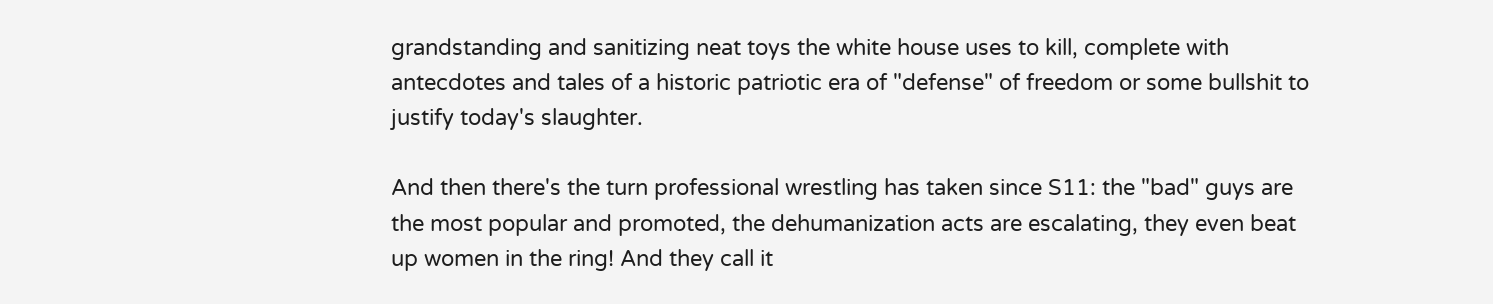grandstanding and sanitizing neat toys the white house uses to kill, complete with antecdotes and tales of a historic patriotic era of "defense" of freedom or some bullshit to justify today's slaughter.

And then there's the turn professional wrestling has taken since S11: the "bad" guys are the most popular and promoted, the dehumanization acts are escalating, they even beat up women in the ring! And they call it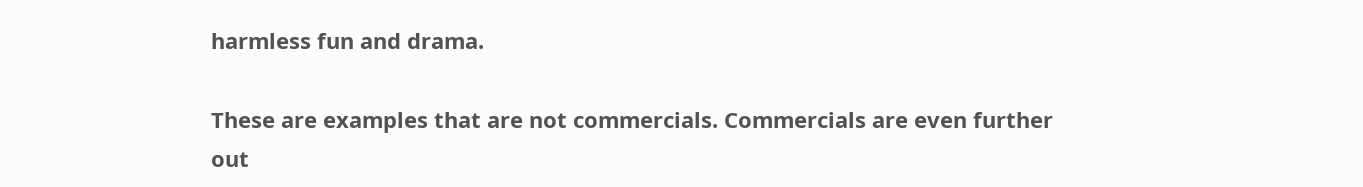harmless fun and drama.

These are examples that are not commercials. Commercials are even further out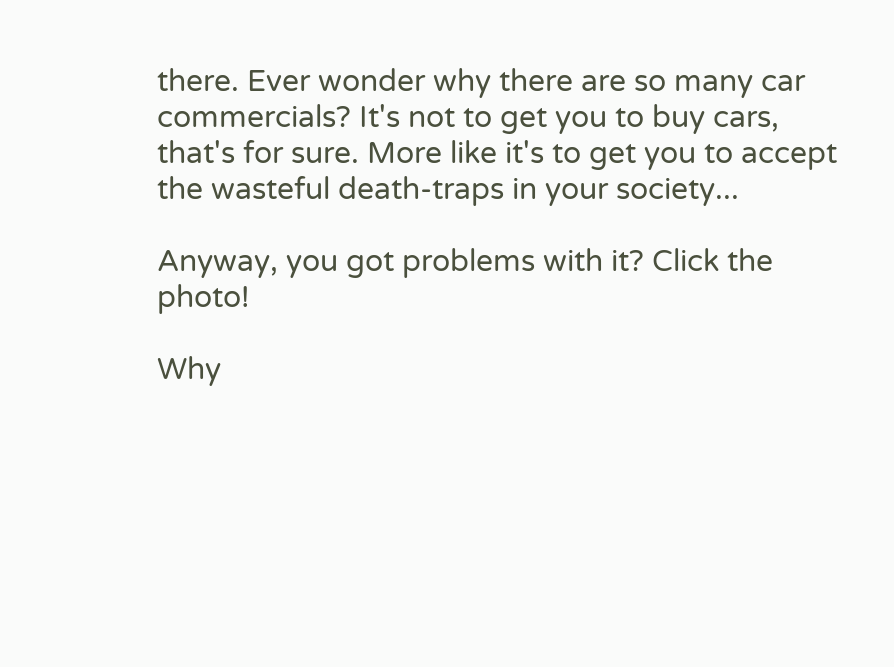there. Ever wonder why there are so many car commercials? It's not to get you to buy cars, that's for sure. More like it's to get you to accept the wasteful death-traps in your society...

Anyway, you got problems with it? Click the photo!

Why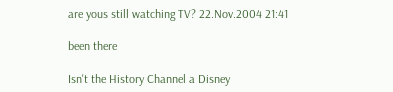are yous still watching TV? 22.Nov.2004 21:41

been there

Isn't the History Channel a Disney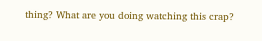thing? What are you doing watching this crap?